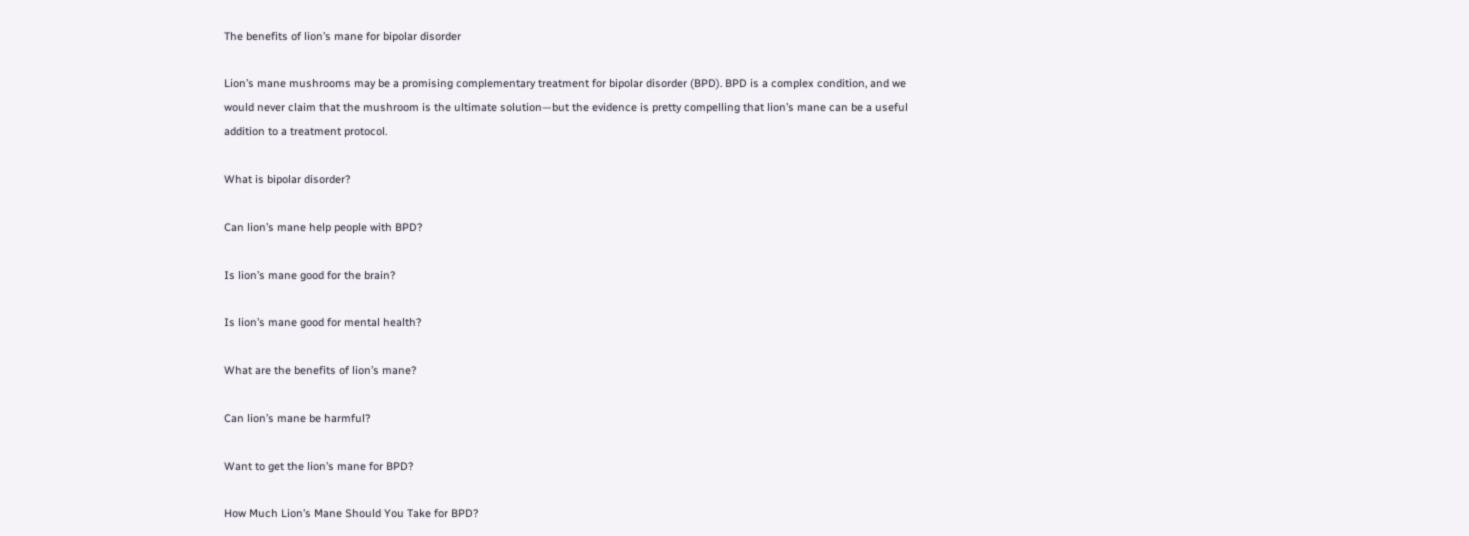The benefits of lion’s mane for bipolar disorder

Lion’s mane mushrooms may be a promising complementary treatment for bipolar disorder (BPD). BPD is a complex condition, and we would never claim that the mushroom is the ultimate solution—but the evidence is pretty compelling that lion’s mane can be a useful addition to a treatment protocol.

What is bipolar disorder?

Can lion’s mane help people with BPD?

Is lion’s mane good for the brain?

Is lion’s mane good for mental health?

What are the benefits of lion’s mane?

Can lion’s mane be harmful?

Want to get the lion’s mane for BPD?

How Much Lion’s Mane Should You Take for BPD?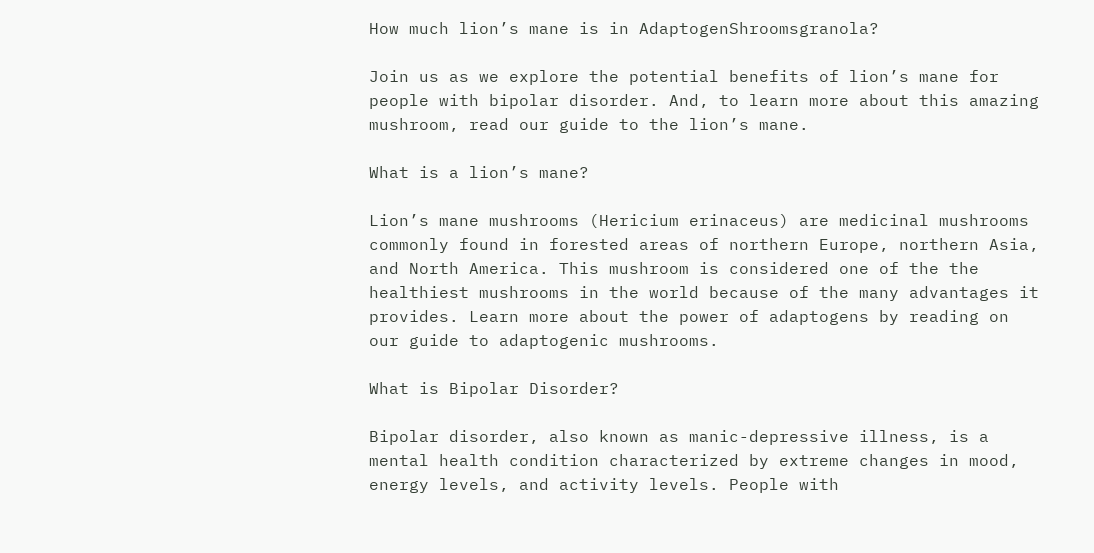How much lion’s mane is in AdaptogenShroomsgranola?

Join us as we explore the potential benefits of lion’s mane for people with bipolar disorder. And, to learn more about this amazing mushroom, read our guide to the lion’s mane.

What is a lion’s mane?

Lion’s mane mushrooms (Hericium erinaceus) are medicinal mushrooms commonly found in forested areas of northern Europe, northern Asia, and North America. This mushroom is considered one of the the healthiest mushrooms in the world because of the many advantages it provides. Learn more about the power of adaptogens by reading on our guide to adaptogenic mushrooms.

What is Bipolar Disorder?

Bipolar disorder, also known as manic-depressive illness, is a mental health condition characterized by extreme changes in mood, energy levels, and activity levels. People with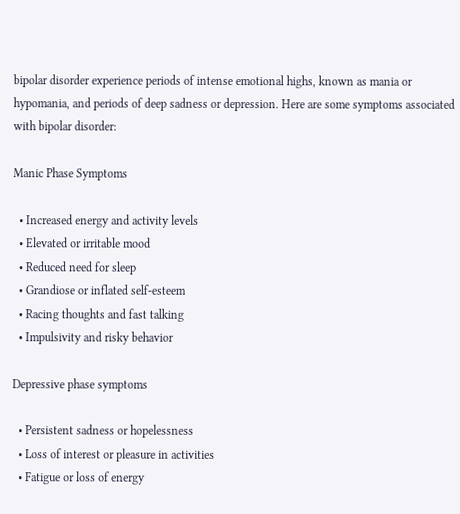bipolar disorder experience periods of intense emotional highs, known as mania or hypomania, and periods of deep sadness or depression. Here are some symptoms associated with bipolar disorder:

Manic Phase Symptoms

  • Increased energy and activity levels
  • Elevated or irritable mood
  • Reduced need for sleep
  • Grandiose or inflated self-esteem
  • Racing thoughts and fast talking
  • Impulsivity and risky behavior

Depressive phase symptoms

  • Persistent sadness or hopelessness
  • Loss of interest or pleasure in activities
  • Fatigue or loss of energy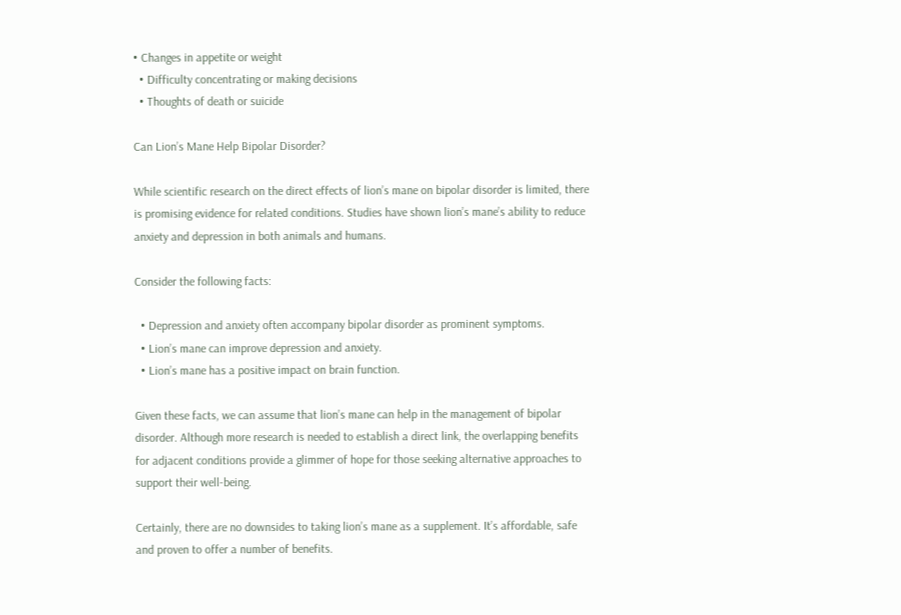• Changes in appetite or weight
  • Difficulty concentrating or making decisions
  • Thoughts of death or suicide

Can Lion’s Mane Help Bipolar Disorder?

While scientific research on the direct effects of lion’s mane on bipolar disorder is limited, there is promising evidence for related conditions. Studies have shown lion’s mane’s ability to reduce anxiety and depression in both animals and humans.

Consider the following facts:

  • Depression and anxiety often accompany bipolar disorder as prominent symptoms.
  • Lion’s mane can improve depression and anxiety.
  • Lion’s mane has a positive impact on brain function.

Given these facts, we can assume that lion’s mane can help in the management of bipolar disorder. Although more research is needed to establish a direct link, the overlapping benefits for adjacent conditions provide a glimmer of hope for those seeking alternative approaches to support their well-being.

Certainly, there are no downsides to taking lion’s mane as a supplement. It’s affordable, safe and proven to offer a number of benefits.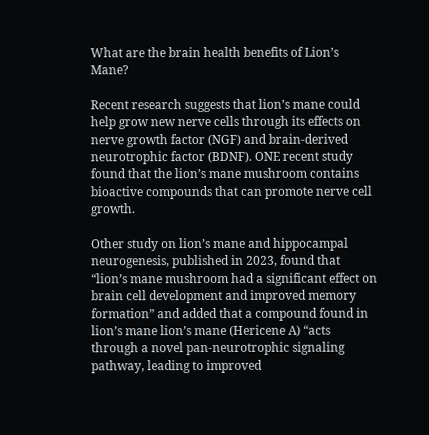What are the brain health benefits of Lion’s Mane?

Recent research suggests that lion’s mane could help grow new nerve cells through its effects on nerve growth factor (NGF) and brain-derived neurotrophic factor (BDNF). ONE recent study found that the lion’s mane mushroom contains bioactive compounds that can promote nerve cell growth.

Other study on lion’s mane and hippocampal neurogenesis, published in 2023, found that “lion’s mane mushroom had a significant effect on brain cell development and improved memory formation” and added that a compound found in lion’s mane lion’s mane (Hericene A) “acts through a novel pan-neurotrophic signaling pathway, leading to improved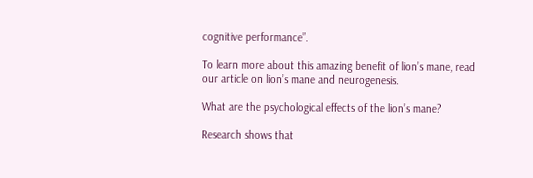cognitive performance”.

To learn more about this amazing benefit of lion’s mane, read our article on lion’s mane and neurogenesis.

What are the psychological effects of the lion’s mane?

Research shows that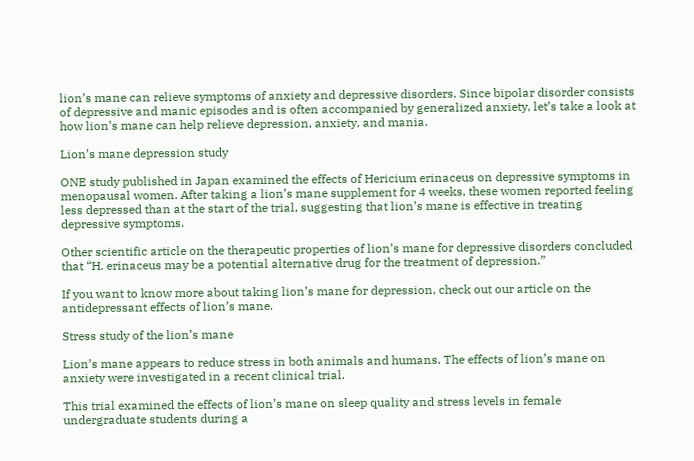lion’s mane can relieve symptoms of anxiety and depressive disorders. Since bipolar disorder consists of depressive and manic episodes and is often accompanied by generalized anxiety, let’s take a look at how lion’s mane can help relieve depression, anxiety, and mania.

Lion’s mane depression study

ONE study published in Japan examined the effects of Hericium erinaceus on depressive symptoms in menopausal women. After taking a lion’s mane supplement for 4 weeks, these women reported feeling less depressed than at the start of the trial, suggesting that lion’s mane is effective in treating depressive symptoms.

Other scientific article on the therapeutic properties of lion’s mane for depressive disorders concluded that “H. erinaceus may be a potential alternative drug for the treatment of depression.”

If you want to know more about taking lion’s mane for depression, check out our article on the antidepressant effects of lion’s mane.

Stress study of the lion’s mane

Lion’s mane appears to reduce stress in both animals and humans. The effects of lion’s mane on anxiety were investigated in a recent clinical trial.

This trial examined the effects of lion’s mane on sleep quality and stress levels in female undergraduate students during a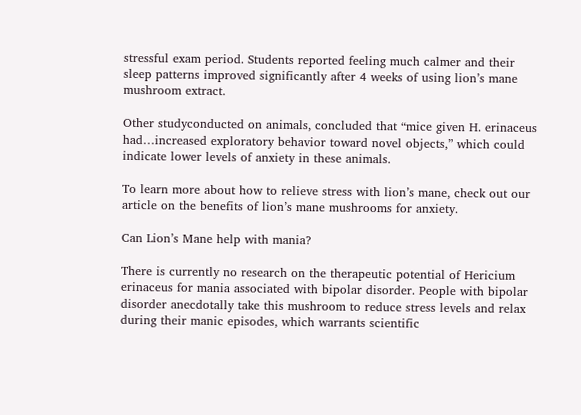stressful exam period. Students reported feeling much calmer and their sleep patterns improved significantly after 4 weeks of using lion’s mane mushroom extract.

Other studyconducted on animals, concluded that “mice given H. erinaceus had…increased exploratory behavior toward novel objects,” which could indicate lower levels of anxiety in these animals.

To learn more about how to relieve stress with lion’s mane, check out our article on the benefits of lion’s mane mushrooms for anxiety.

Can Lion’s Mane help with mania?

There is currently no research on the therapeutic potential of Hericium erinaceus for mania associated with bipolar disorder. People with bipolar disorder anecdotally take this mushroom to reduce stress levels and relax during their manic episodes, which warrants scientific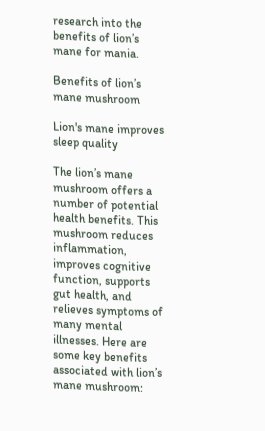research into the benefits of lion’s mane for mania.

Benefits of lion’s mane mushroom

Lion's mane improves sleep quality

The lion’s mane mushroom offers a number of potential health benefits. This mushroom reduces inflammation, improves cognitive function, supports gut health, and relieves symptoms of many mental illnesses. Here are some key benefits associated with lion’s mane mushroom: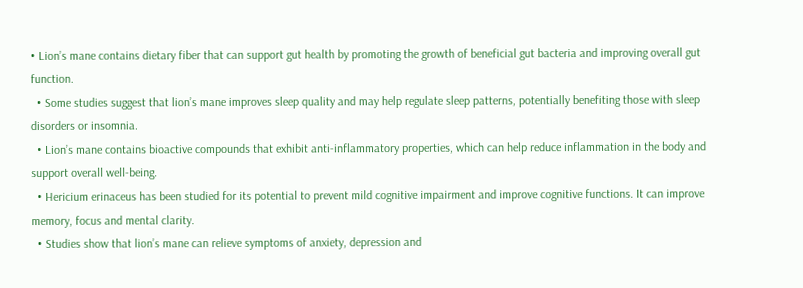• Lion’s mane contains dietary fiber that can support gut health by promoting the growth of beneficial gut bacteria and improving overall gut function.
  • Some studies suggest that lion’s mane improves sleep quality and may help regulate sleep patterns, potentially benefiting those with sleep disorders or insomnia.
  • Lion’s mane contains bioactive compounds that exhibit anti-inflammatory properties, which can help reduce inflammation in the body and support overall well-being.
  • Hericium erinaceus has been studied for its potential to prevent mild cognitive impairment and improve cognitive functions. It can improve memory, focus and mental clarity.
  • Studies show that lion’s mane can relieve symptoms of anxiety, depression and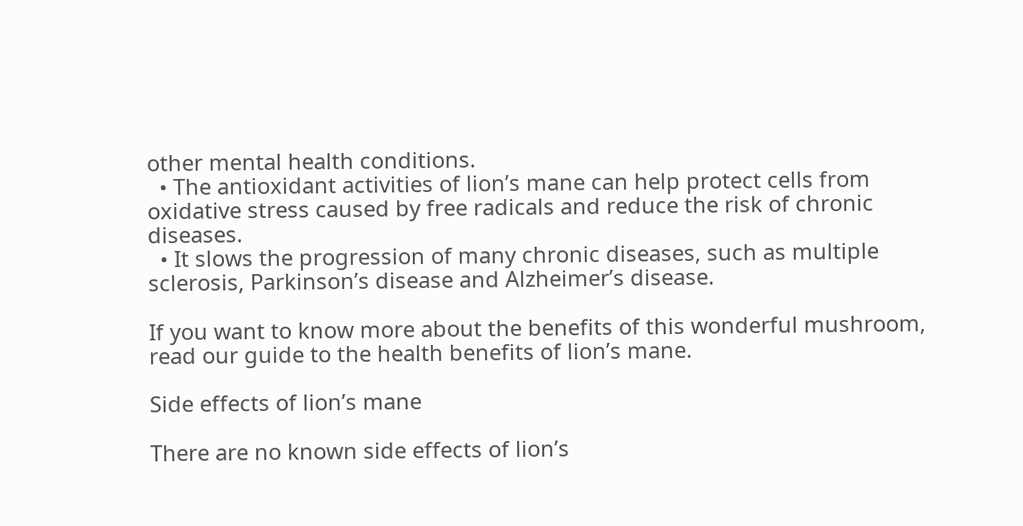other mental health conditions.
  • The antioxidant activities of lion’s mane can help protect cells from oxidative stress caused by free radicals and reduce the risk of chronic diseases.
  • It slows the progression of many chronic diseases, such as multiple sclerosis, Parkinson’s disease and Alzheimer’s disease.

If you want to know more about the benefits of this wonderful mushroom, read our guide to the health benefits of lion’s mane.

Side effects of lion’s mane

There are no known side effects of lion’s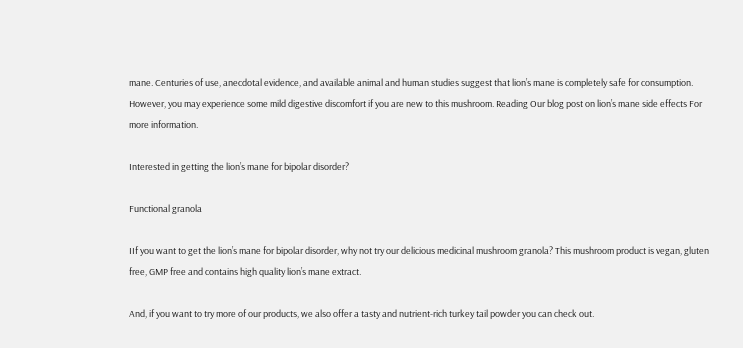mane. Centuries of use, anecdotal evidence, and available animal and human studies suggest that lion’s mane is completely safe for consumption. However, you may experience some mild digestive discomfort if you are new to this mushroom. Reading Our blog post on lion’s mane side effects For more information.

Interested in getting the lion’s mane for bipolar disorder?

Functional granola

IIf you want to get the lion’s mane for bipolar disorder, why not try our delicious medicinal mushroom granola? This mushroom product is vegan, gluten free, GMP free and contains high quality lion’s mane extract.

And, if you want to try more of our products, we also offer a tasty and nutrient-rich turkey tail powder you can check out.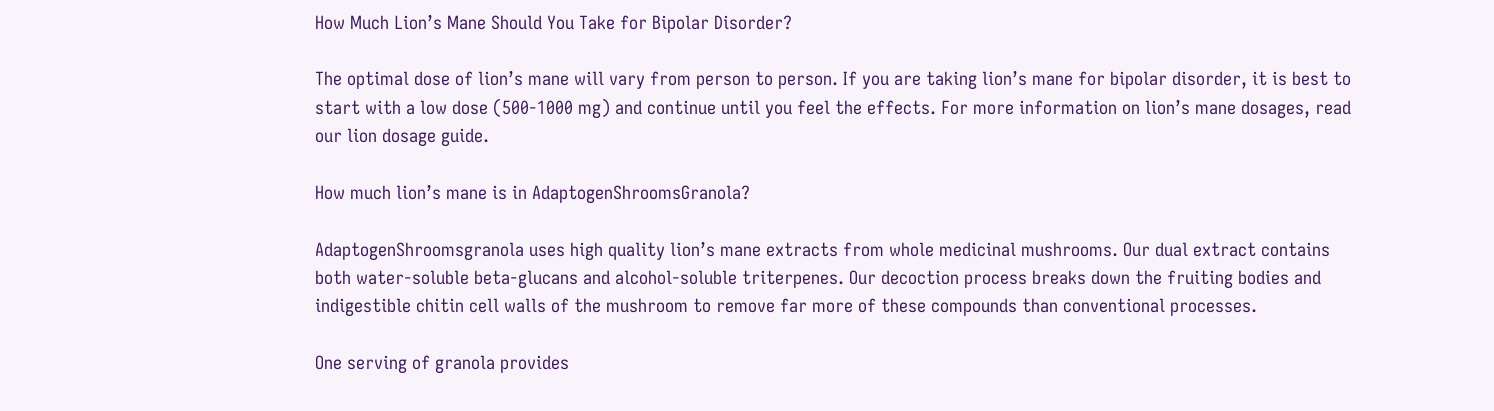How Much Lion’s Mane Should You Take for Bipolar Disorder?

The optimal dose of lion’s mane will vary from person to person. If you are taking lion’s mane for bipolar disorder, it is best to start with a low dose (500-1000 mg) and continue until you feel the effects. For more information on lion’s mane dosages, read our lion dosage guide.

How much lion’s mane is in AdaptogenShroomsGranola?

AdaptogenShroomsgranola uses high quality lion’s mane extracts from whole medicinal mushrooms. Our dual extract contains both water-soluble beta-glucans and alcohol-soluble triterpenes. Our decoction process breaks down the fruiting bodies and indigestible chitin cell walls of the mushroom to remove far more of these compounds than conventional processes.

One serving of granola provides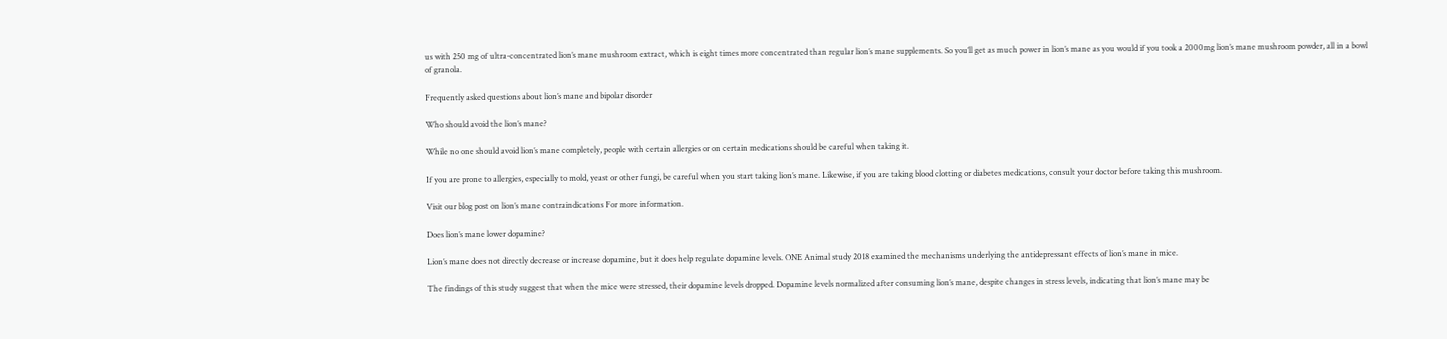us with 250 mg of ultra-concentrated lion’s mane mushroom extract, which is eight times more concentrated than regular lion’s mane supplements. So you’ll get as much power in lion’s mane as you would if you took a 2000mg lion’s mane mushroom powder, all in a bowl of granola.

Frequently asked questions about lion’s mane and bipolar disorder

Who should avoid the lion’s mane?

While no one should avoid lion’s mane completely, people with certain allergies or on certain medications should be careful when taking it.

If you are prone to allergies, especially to mold, yeast or other fungi, be careful when you start taking lion’s mane. Likewise, if you are taking blood clotting or diabetes medications, consult your doctor before taking this mushroom.

Visit our blog post on lion’s mane contraindications For more information.

Does lion’s mane lower dopamine?

Lion’s mane does not directly decrease or increase dopamine, but it does help regulate dopamine levels. ONE Animal study 2018 examined the mechanisms underlying the antidepressant effects of lion’s mane in mice.

The findings of this study suggest that when the mice were stressed, their dopamine levels dropped. Dopamine levels normalized after consuming lion’s mane, despite changes in stress levels, indicating that lion’s mane may be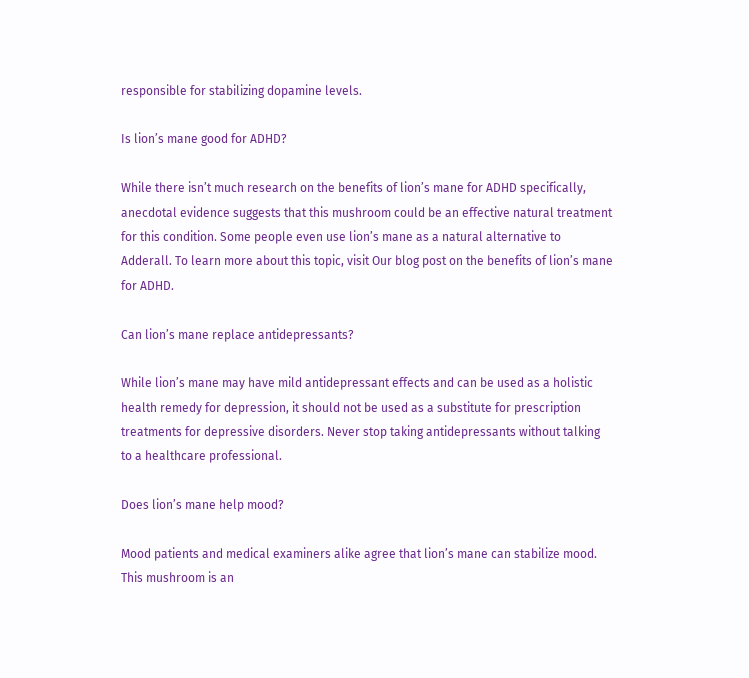responsible for stabilizing dopamine levels.

Is lion’s mane good for ADHD?

While there isn’t much research on the benefits of lion’s mane for ADHD specifically, anecdotal evidence suggests that this mushroom could be an effective natural treatment for this condition. Some people even use lion’s mane as a natural alternative to Adderall. To learn more about this topic, visit Our blog post on the benefits of lion’s mane for ADHD.

Can lion’s mane replace antidepressants?

While lion’s mane may have mild antidepressant effects and can be used as a holistic health remedy for depression, it should not be used as a substitute for prescription treatments for depressive disorders. Never stop taking antidepressants without talking to a healthcare professional.

Does lion’s mane help mood?

Mood patients and medical examiners alike agree that lion’s mane can stabilize mood. This mushroom is an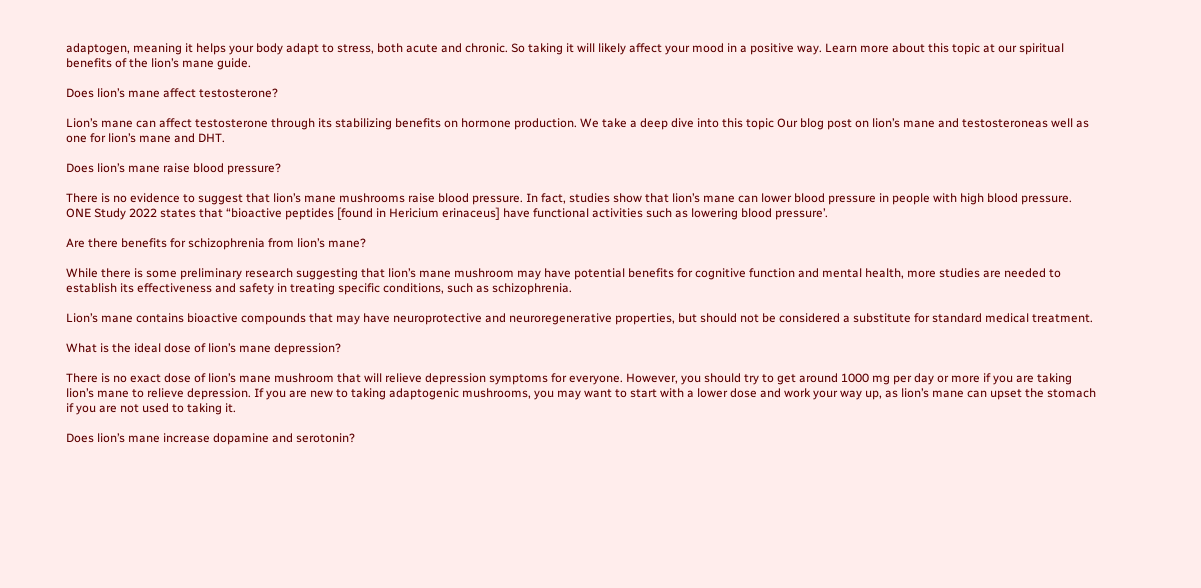adaptogen, meaning it helps your body adapt to stress, both acute and chronic. So taking it will likely affect your mood in a positive way. Learn more about this topic at our spiritual benefits of the lion’s mane guide.

Does lion’s mane affect testosterone?

Lion’s mane can affect testosterone through its stabilizing benefits on hormone production. We take a deep dive into this topic Our blog post on lion’s mane and testosteroneas well as one for lion’s mane and DHT.

Does lion’s mane raise blood pressure?

There is no evidence to suggest that lion’s mane mushrooms raise blood pressure. In fact, studies show that lion’s mane can lower blood pressure in people with high blood pressure. ONE Study 2022 states that “bioactive peptides [found in Hericium erinaceus] have functional activities such as lowering blood pressure’.

Are there benefits for schizophrenia from lion’s mane?

While there is some preliminary research suggesting that lion’s mane mushroom may have potential benefits for cognitive function and mental health, more studies are needed to establish its effectiveness and safety in treating specific conditions, such as schizophrenia.

Lion’s mane contains bioactive compounds that may have neuroprotective and neuroregenerative properties, but should not be considered a substitute for standard medical treatment.

What is the ideal dose of lion’s mane depression?

There is no exact dose of lion’s mane mushroom that will relieve depression symptoms for everyone. However, you should try to get around 1000 mg per day or more if you are taking lion’s mane to relieve depression. If you are new to taking adaptogenic mushrooms, you may want to start with a lower dose and work your way up, as lion’s mane can upset the stomach if you are not used to taking it.

Does lion’s mane increase dopamine and serotonin?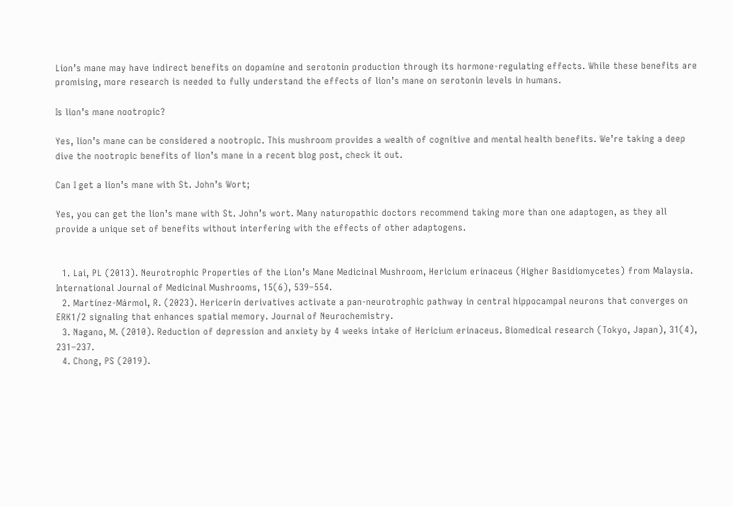Lion’s mane may have indirect benefits on dopamine and serotonin production through its hormone-regulating effects. While these benefits are promising, more research is needed to fully understand the effects of lion’s mane on serotonin levels in humans.

Is lion’s mane nootropic?

Yes, lion’s mane can be considered a nootropic. This mushroom provides a wealth of cognitive and mental health benefits. We’re taking a deep dive the nootropic benefits of lion’s mane in a recent blog post, check it out.

Can I get a lion’s mane with St. John’s Wort;

Yes, you can get the lion’s mane with St. John’s wort. Many naturopathic doctors recommend taking more than one adaptogen, as they all provide a unique set of benefits without interfering with the effects of other adaptogens.


  1. Lai, PL (2013). Neurotrophic Properties of the Lion’s Mane Medicinal Mushroom, Hericium erinaceus (Higher Basidiomycetes) from Malaysia. International Journal of Medicinal Mushrooms, 15(6), 539–554.
  2. Martínez‐Mármol, R. (2023). Hericerin derivatives activate a pan-neurotrophic pathway in central hippocampal neurons that converges on ERK1/2 signaling that enhances spatial memory. Journal of Neurochemistry.
  3. Nagano, M. (2010). Reduction of depression and anxiety by 4 weeks intake of Hericium erinaceus. Biomedical research (Tokyo, Japan), 31(4), 231–237.
  4. Chong, PS (2019).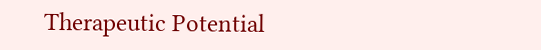Therapeutic Potential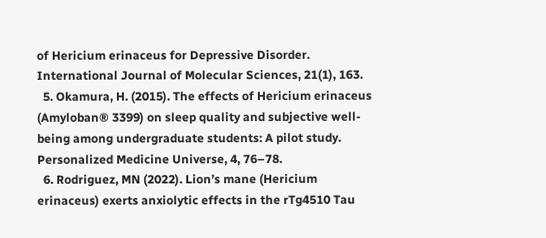of Hericium erinaceus for Depressive Disorder. International Journal of Molecular Sciences, 21(1), 163.
  5. Okamura, H. (2015). The effects of Hericium erinaceus (Amyloban® 3399) on sleep quality and subjective well-being among undergraduate students: A pilot study. Personalized Medicine Universe, 4, 76–78.
  6. Rodriguez, MN (2022). Lion’s mane (Hericium erinaceus) exerts anxiolytic effects in the rTg4510 Tau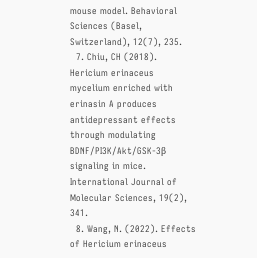mouse model. Behavioral Sciences (Basel, Switzerland), 12(7), 235.
  7. Chiu, CH (2018). Hericium erinaceus mycelium enriched with erinasin A produces antidepressant effects through modulating BDNF/PI3K/Akt/GSK-3β signaling in mice. International Journal of Molecular Sciences, 19(2), 341.
  8. Wang, N. (2022). Effects of Hericium erinaceus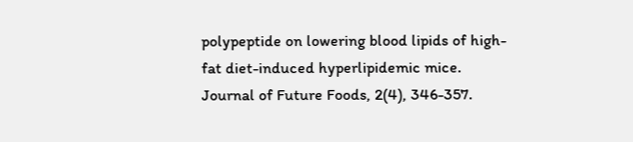polypeptide on lowering blood lipids of high-fat diet-induced hyperlipidemic mice. Journal of Future Foods, 2(4), 346-357.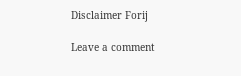Disclaimer Forij

Leave a comment